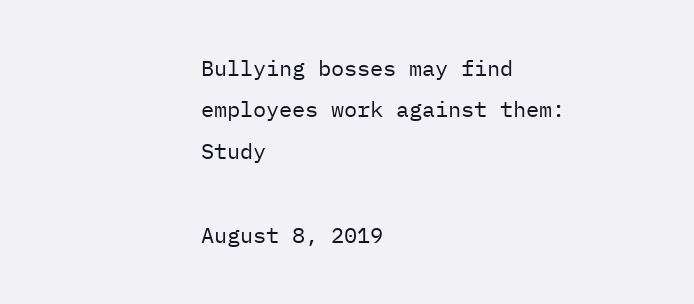Bullying bosses may find employees work against them: Study

August 8, 2019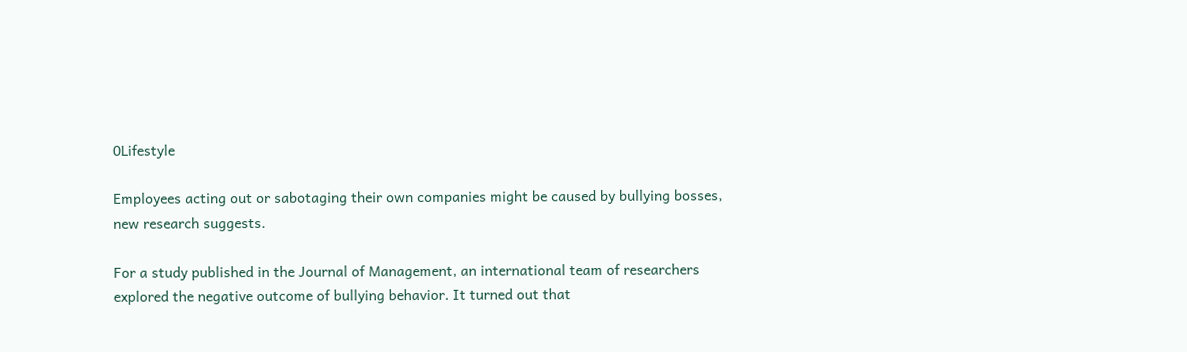0Lifestyle

Employees acting out or sabotaging their own companies might be caused by bullying bosses, new research suggests.

For a study published in the Journal of Management, an international team of researchers explored the negative outcome of bullying behavior. It turned out that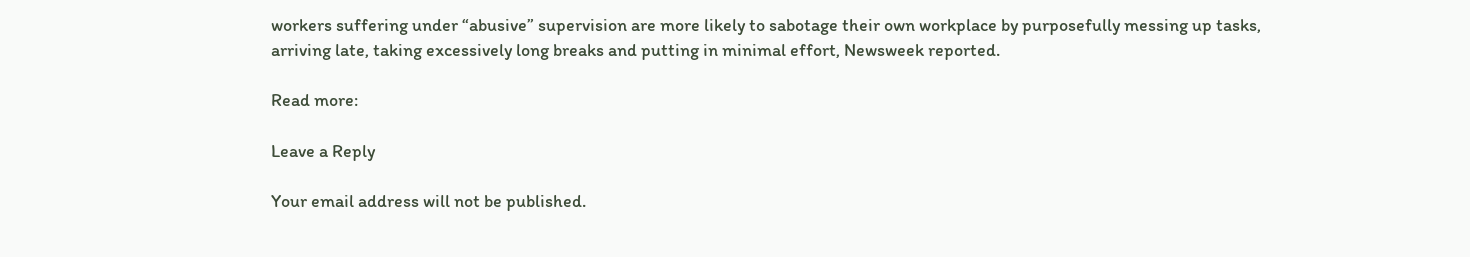workers suffering under “abusive” supervision are more likely to sabotage their own workplace by purposefully messing up tasks, arriving late, taking excessively long breaks and putting in minimal effort, Newsweek reported.

Read more:

Leave a Reply

Your email address will not be published.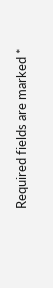Required fields are marked *